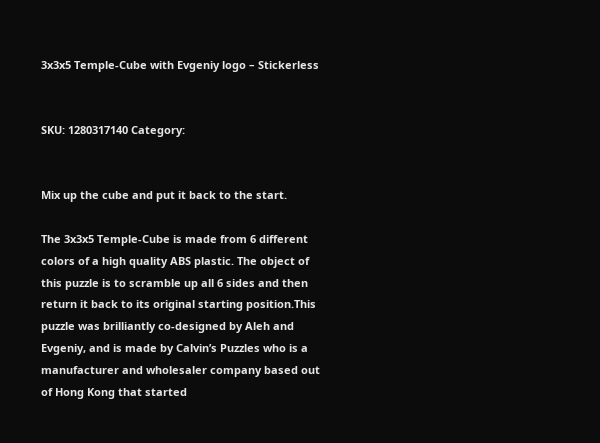3x3x5 Temple-Cube with Evgeniy logo – Stickerless


SKU: 1280317140 Category:


Mix up the cube and put it back to the start.

The 3x3x5 Temple-Cube is made from 6 different colors of a high quality ABS plastic. The object of this puzzle is to scramble up all 6 sides and then return it back to its original starting position.This puzzle was brilliantly co-designed by Aleh and Evgeniy, and is made by Calvin’s Puzzles who is a manufacturer and wholesaler company based out of Hong Kong that started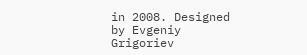in 2008. Designed by Evgeniy Grigoriev